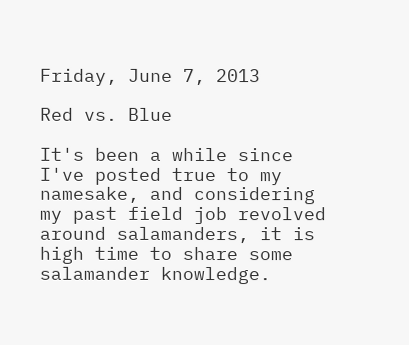Friday, June 7, 2013

Red vs. Blue

It's been a while since I've posted true to my namesake, and considering my past field job revolved around salamanders, it is high time to share some salamander knowledge.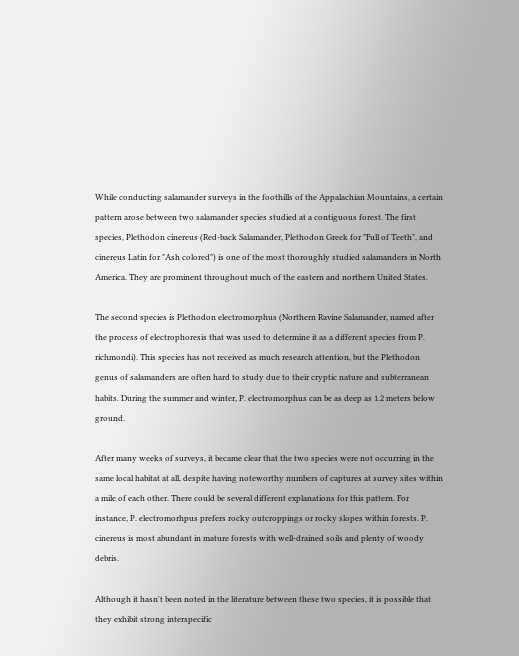While conducting salamander surveys in the foothills of the Appalachian Mountains, a certain pattern arose between two salamander species studied at a contiguous forest. The first species, Plethodon cinereus (Red-back Salamander, Plethodon Greek for "Full of Teeth", and cinereus Latin for "Ash colored") is one of the most thoroughly studied salamanders in North America. They are prominent throughout much of the eastern and northern United States.

The second species is Plethodon electromorphus (Northern Ravine Salamander, named after the process of electrophoresis that was used to determine it as a different species from P. richmondi). This species has not received as much research attention, but the Plethodon genus of salamanders are often hard to study due to their cryptic nature and subterranean habits. During the summer and winter, P. electromorphus can be as deep as 1.2 meters below ground.

After many weeks of surveys, it became clear that the two species were not occurring in the same local habitat at all, despite having noteworthy numbers of captures at survey sites within a mile of each other. There could be several different explanations for this pattern. For instance, P. electromorhpus prefers rocky outcroppings or rocky slopes within forests. P. cinereus is most abundant in mature forests with well-drained soils and plenty of woody debris.

Although it hasn't been noted in the literature between these two species, it is possible that they exhibit strong interspecific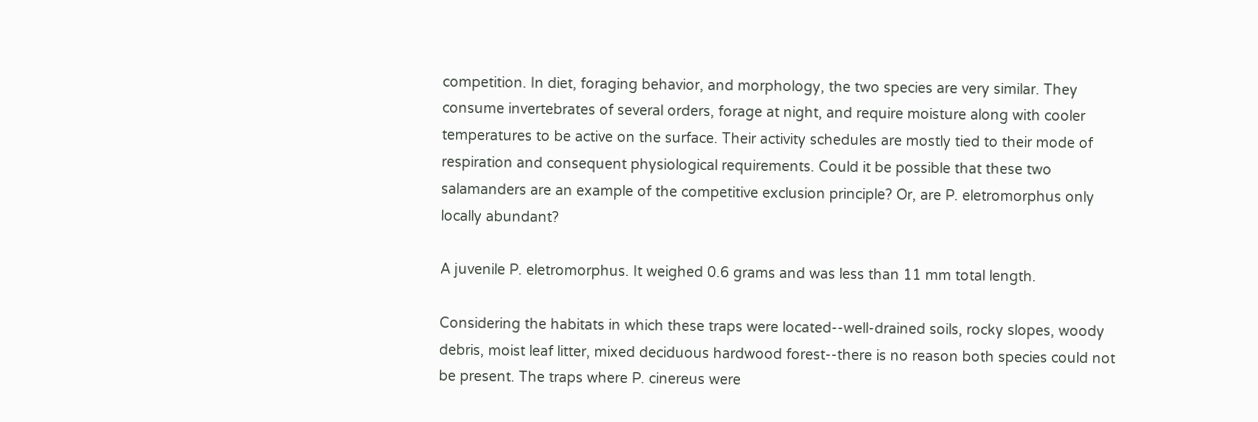competition. In diet, foraging behavior, and morphology, the two species are very similar. They consume invertebrates of several orders, forage at night, and require moisture along with cooler temperatures to be active on the surface. Their activity schedules are mostly tied to their mode of respiration and consequent physiological requirements. Could it be possible that these two salamanders are an example of the competitive exclusion principle? Or, are P. eletromorphus only locally abundant?

A juvenile P. eletromorphus. It weighed 0.6 grams and was less than 11 mm total length.

Considering the habitats in which these traps were located--well-drained soils, rocky slopes, woody debris, moist leaf litter, mixed deciduous hardwood forest--there is no reason both species could not be present. The traps where P. cinereus were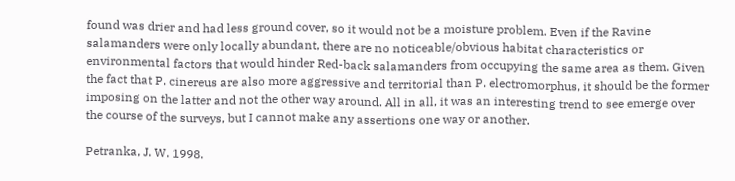found was drier and had less ground cover, so it would not be a moisture problem. Even if the Ravine salamanders were only locally abundant, there are no noticeable/obvious habitat characteristics or environmental factors that would hinder Red-back salamanders from occupying the same area as them. Given the fact that P. cinereus are also more aggressive and territorial than P. electromorphus, it should be the former imposing on the latter and not the other way around. All in all, it was an interesting trend to see emerge over the course of the surveys, but I cannot make any assertions one way or another.

Petranka, J. W. 1998.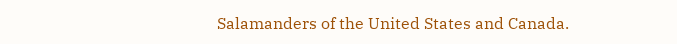Salamanders of the United States and Canada.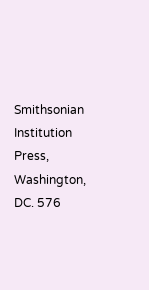Smithsonian Institution Press, Washington, DC. 576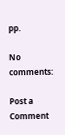pp.

No comments:

Post a Comment